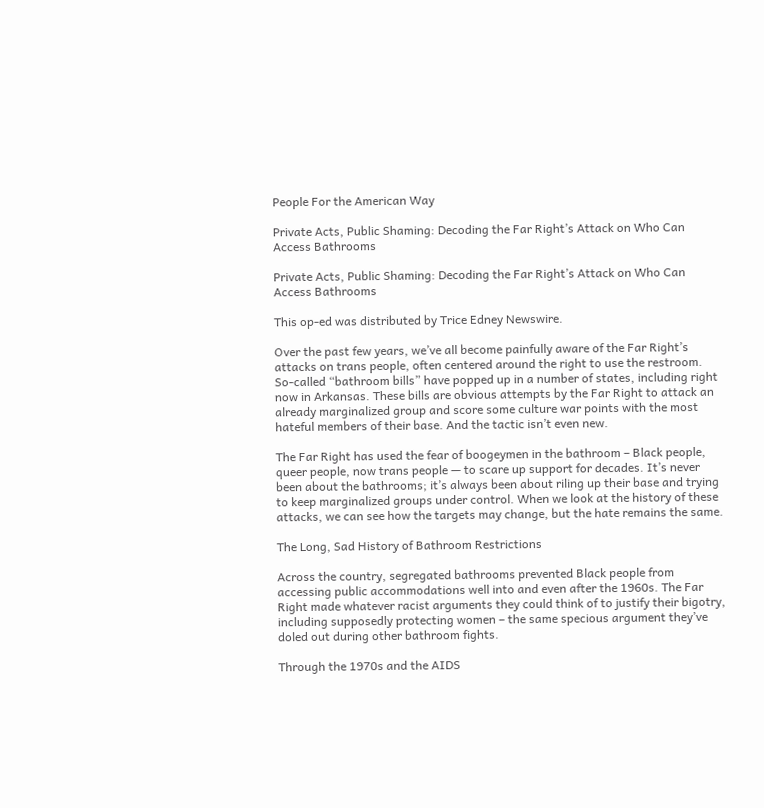People For the American Way

Private Acts, Public Shaming: Decoding the Far Right’s Attack on Who Can Access Bathrooms

Private Acts, Public Shaming: Decoding the Far Right’s Attack on Who Can Access Bathrooms

This op-ed was distributed by Trice Edney Newswire.

Over the past few years, we’ve all become painfully aware of the Far Right’s attacks on trans people, often centered around the right to use the restroom. So-called “bathroom bills” have popped up in a number of states, including right now in Arkansas. These bills are obvious attempts by the Far Right to attack an already marginalized group and score some culture war points with the most hateful members of their base. And the tactic isn’t even new.

The Far Right has used the fear of boogeymen in the bathroom – Black people, queer people, now trans people — to scare up support for decades. It’s never been about the bathrooms; it’s always been about riling up their base and trying to keep marginalized groups under control. When we look at the history of these attacks, we can see how the targets may change, but the hate remains the same.

The Long, Sad History of Bathroom Restrictions

Across the country, segregated bathrooms prevented Black people from accessing public accommodations well into and even after the 1960s. The Far Right made whatever racist arguments they could think of to justify their bigotry, including supposedly protecting women – the same specious argument they’ve doled out during other bathroom fights.

Through the 1970s and the AIDS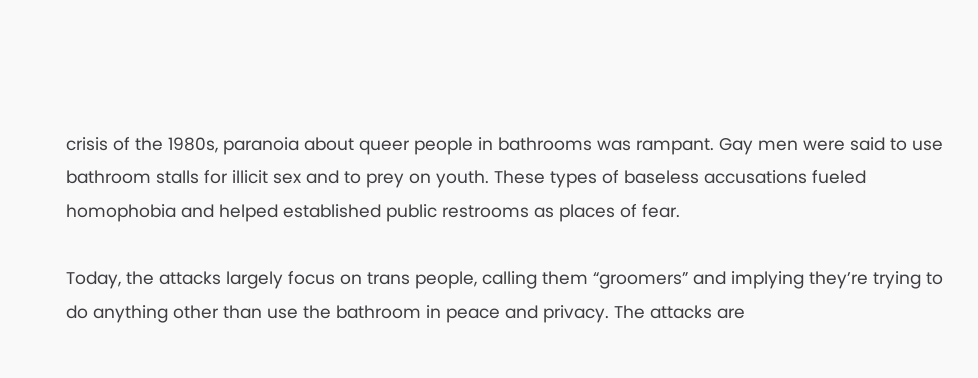crisis of the 1980s, paranoia about queer people in bathrooms was rampant. Gay men were said to use bathroom stalls for illicit sex and to prey on youth. These types of baseless accusations fueled homophobia and helped established public restrooms as places of fear.

Today, the attacks largely focus on trans people, calling them “groomers” and implying they’re trying to do anything other than use the bathroom in peace and privacy. The attacks are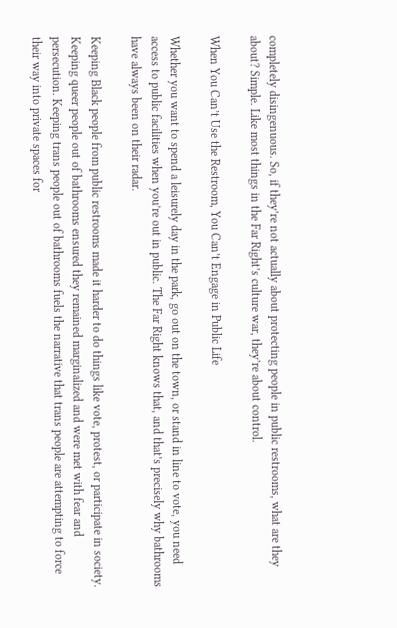completely disingenuous. So, if they’re not actually about protecting people in public restrooms, what are they about? Simple. Like most things in the Far Right’s culture war, they’re about control.

When You Can’t Use the Restroom, You Can’t Engage in Public Life

Whether you want to spend a leisurely day in the park, go out on the town, or stand in line to vote, you need access to public facilities when you’re out in public. The Far Right knows that, and that’s precisely why bathrooms have always been on their radar.

Keeping Black people from public restrooms made it harder to do things like vote, protest, or participate in society. Keeping queer people out of bathrooms ensured they remained marginalized and were met with fear and persecution. Keeping trans people out of bathrooms fuels the narrative that trans people are attempting to force their way into private spaces for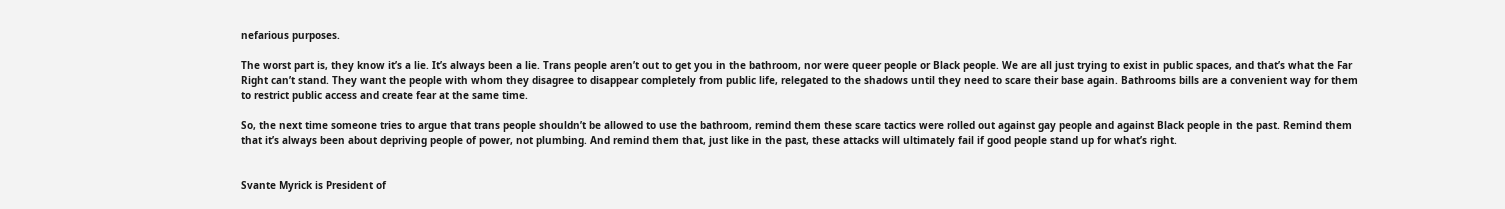nefarious purposes.

The worst part is, they know it’s a lie. It’s always been a lie. Trans people aren’t out to get you in the bathroom, nor were queer people or Black people. We are all just trying to exist in public spaces, and that’s what the Far Right can’t stand. They want the people with whom they disagree to disappear completely from public life, relegated to the shadows until they need to scare their base again. Bathrooms bills are a convenient way for them to restrict public access and create fear at the same time.

So, the next time someone tries to argue that trans people shouldn’t be allowed to use the bathroom, remind them these scare tactics were rolled out against gay people and against Black people in the past. Remind them that it’s always been about depriving people of power, not plumbing. And remind them that, just like in the past, these attacks will ultimately fail if good people stand up for what’s right.


Svante Myrick is President of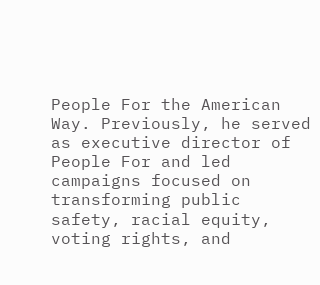People For the American Way. Previously, he served as executive director of People For and led campaigns focused on transforming public safety, racial equity, voting rights, and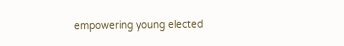empowering young elected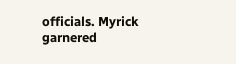officials. Myrick garnered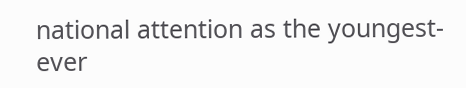national attention as the youngest-ever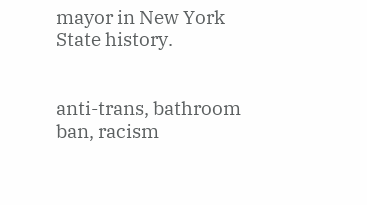mayor in New York State history.


anti-trans, bathroom ban, racism